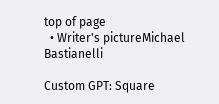top of page
  • Writer's pictureMichael Bastianelli

Custom GPT: Square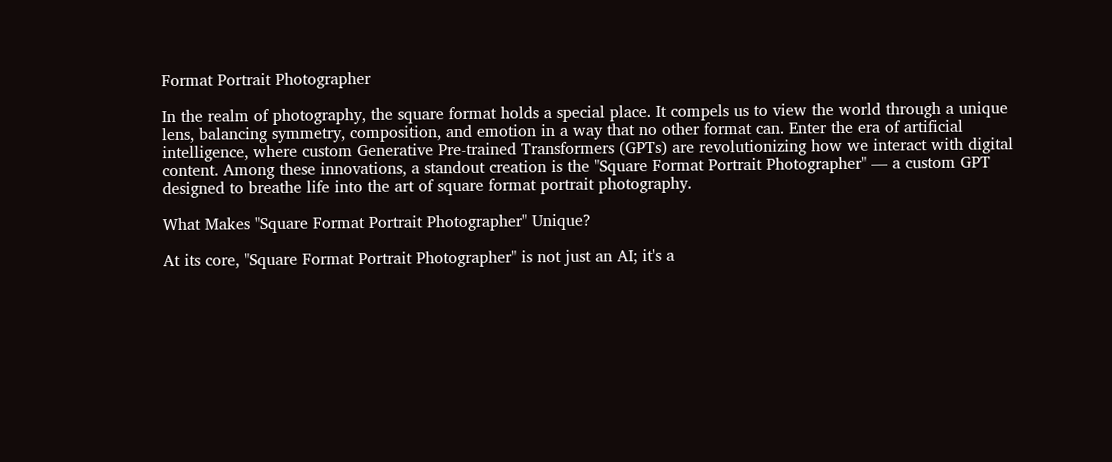Format Portrait Photographer

In the realm of photography, the square format holds a special place. It compels us to view the world through a unique lens, balancing symmetry, composition, and emotion in a way that no other format can. Enter the era of artificial intelligence, where custom Generative Pre-trained Transformers (GPTs) are revolutionizing how we interact with digital content. Among these innovations, a standout creation is the "Square Format Portrait Photographer" — a custom GPT designed to breathe life into the art of square format portrait photography.

What Makes "Square Format Portrait Photographer" Unique?

At its core, "Square Format Portrait Photographer" is not just an AI; it's a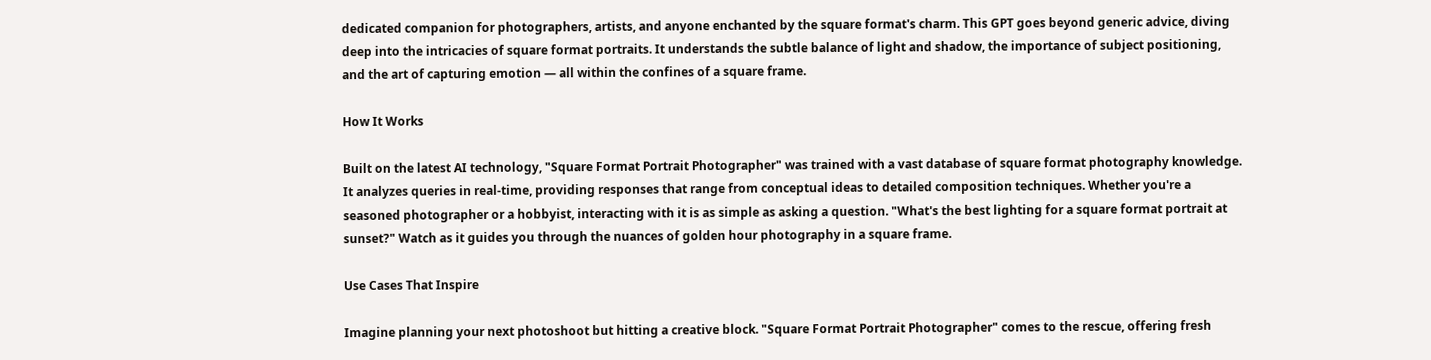dedicated companion for photographers, artists, and anyone enchanted by the square format's charm. This GPT goes beyond generic advice, diving deep into the intricacies of square format portraits. It understands the subtle balance of light and shadow, the importance of subject positioning, and the art of capturing emotion — all within the confines of a square frame.

How It Works

Built on the latest AI technology, "Square Format Portrait Photographer" was trained with a vast database of square format photography knowledge. It analyzes queries in real-time, providing responses that range from conceptual ideas to detailed composition techniques. Whether you're a seasoned photographer or a hobbyist, interacting with it is as simple as asking a question. "What's the best lighting for a square format portrait at sunset?" Watch as it guides you through the nuances of golden hour photography in a square frame.

Use Cases That Inspire

Imagine planning your next photoshoot but hitting a creative block. "Square Format Portrait Photographer" comes to the rescue, offering fresh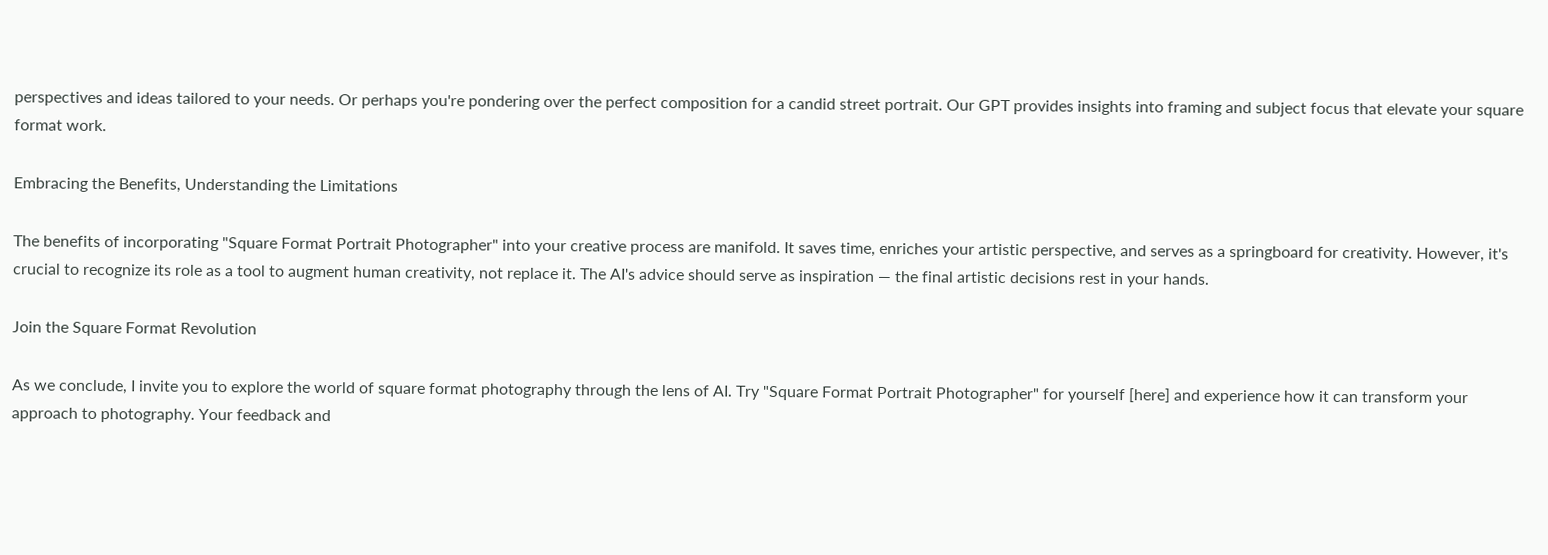perspectives and ideas tailored to your needs. Or perhaps you're pondering over the perfect composition for a candid street portrait. Our GPT provides insights into framing and subject focus that elevate your square format work.

Embracing the Benefits, Understanding the Limitations

The benefits of incorporating "Square Format Portrait Photographer" into your creative process are manifold. It saves time, enriches your artistic perspective, and serves as a springboard for creativity. However, it's crucial to recognize its role as a tool to augment human creativity, not replace it. The AI's advice should serve as inspiration — the final artistic decisions rest in your hands.

Join the Square Format Revolution

As we conclude, I invite you to explore the world of square format photography through the lens of AI. Try "Square Format Portrait Photographer" for yourself [here] and experience how it can transform your approach to photography. Your feedback and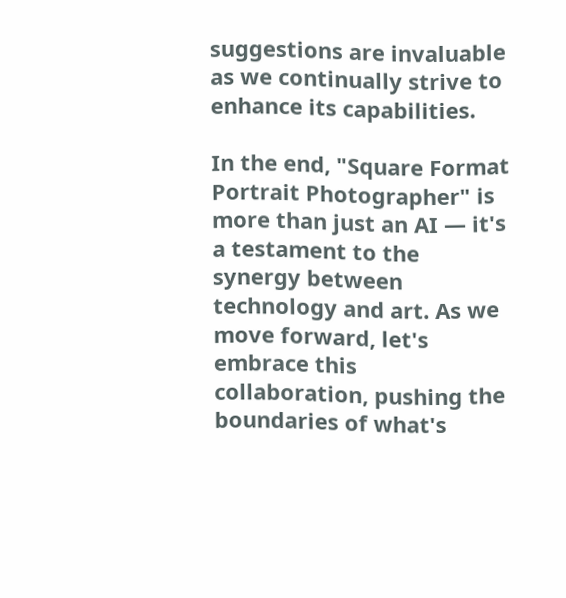suggestions are invaluable as we continually strive to enhance its capabilities.

In the end, "Square Format Portrait Photographer" is more than just an AI — it's a testament to the synergy between technology and art. As we move forward, let's embrace this collaboration, pushing the boundaries of what's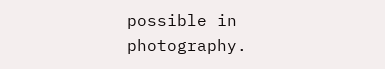possible in photography.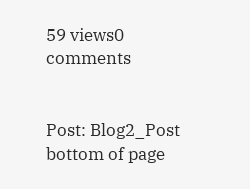59 views0 comments


Post: Blog2_Post
bottom of page